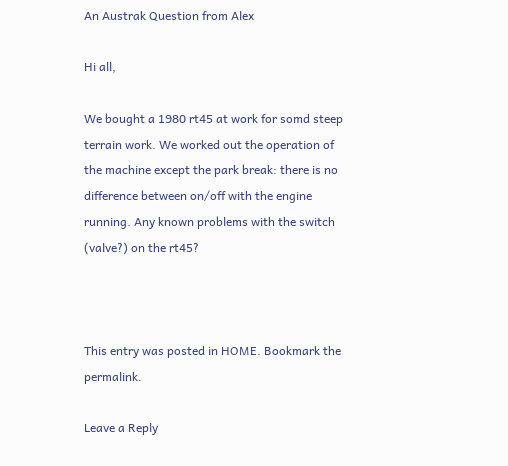An Austrak Question from Alex

Hi all,

We bought a 1980 rt45 at work for somd steep terrain work. We worked out the operation of the machine except the park break: there is no difference between on/off with the engine running. Any known problems with the switch (valve?) on the rt45?



This entry was posted in HOME. Bookmark the permalink.

Leave a Reply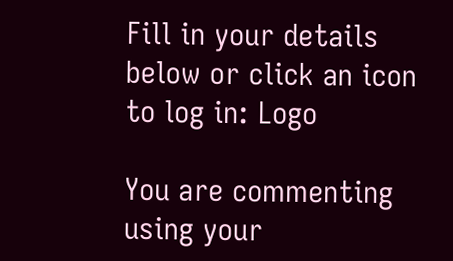Fill in your details below or click an icon to log in: Logo

You are commenting using your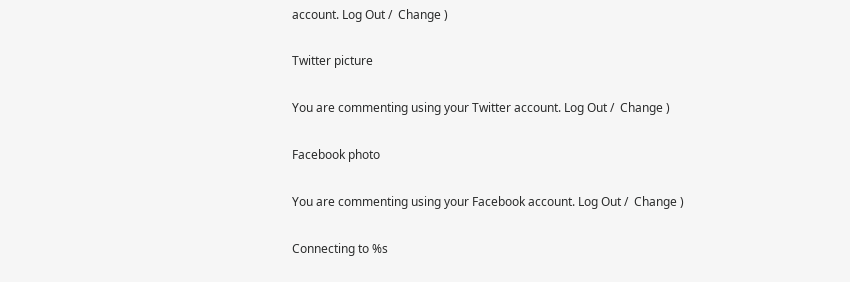account. Log Out /  Change )

Twitter picture

You are commenting using your Twitter account. Log Out /  Change )

Facebook photo

You are commenting using your Facebook account. Log Out /  Change )

Connecting to %s